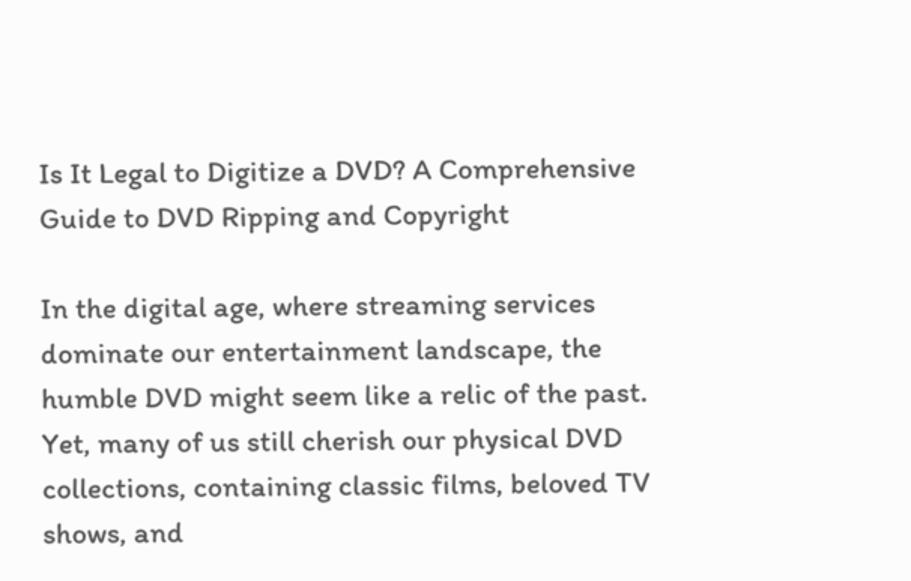Is It Legal to Digitize a DVD? A Comprehensive Guide to DVD Ripping and Copyright

In the digital age, where streaming services dominate our entertainment landscape, the humble DVD might seem like a relic of the past. Yet, many of us still cherish our physical DVD collections, containing classic films, beloved TV shows, and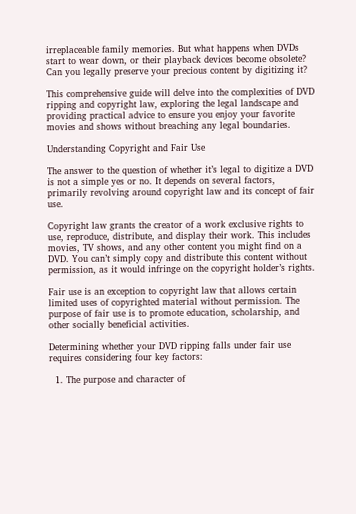irreplaceable family memories. But what happens when DVDs start to wear down, or their playback devices become obsolete? Can you legally preserve your precious content by digitizing it?

This comprehensive guide will delve into the complexities of DVD ripping and copyright law, exploring the legal landscape and providing practical advice to ensure you enjoy your favorite movies and shows without breaching any legal boundaries.

Understanding Copyright and Fair Use

The answer to the question of whether it’s legal to digitize a DVD is not a simple yes or no. It depends on several factors, primarily revolving around copyright law and its concept of fair use.

Copyright law grants the creator of a work exclusive rights to use, reproduce, distribute, and display their work. This includes movies, TV shows, and any other content you might find on a DVD. You can’t simply copy and distribute this content without permission, as it would infringe on the copyright holder’s rights.

Fair use is an exception to copyright law that allows certain limited uses of copyrighted material without permission. The purpose of fair use is to promote education, scholarship, and other socially beneficial activities.

Determining whether your DVD ripping falls under fair use requires considering four key factors:

  1. The purpose and character of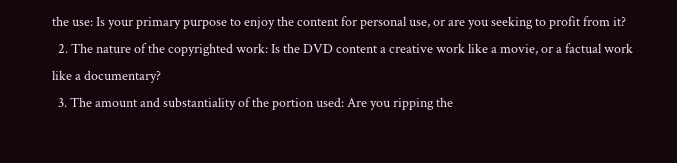the use: Is your primary purpose to enjoy the content for personal use, or are you seeking to profit from it?
  2. The nature of the copyrighted work: Is the DVD content a creative work like a movie, or a factual work like a documentary?
  3. The amount and substantiality of the portion used: Are you ripping the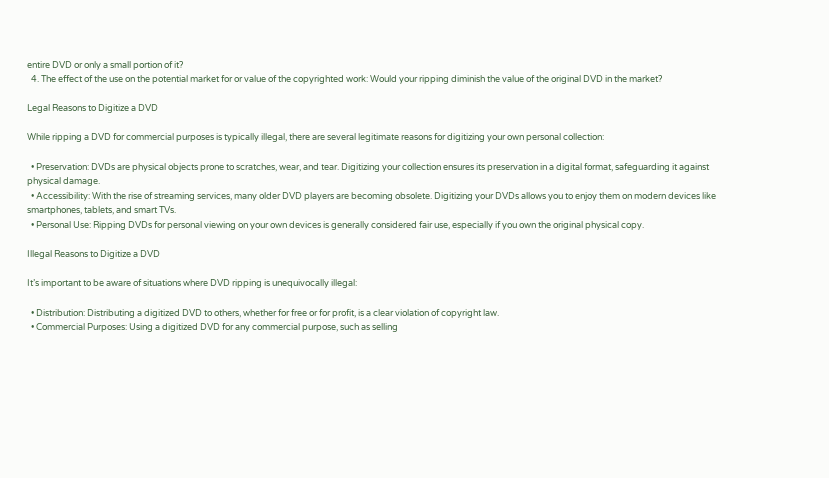entire DVD or only a small portion of it?
  4. The effect of the use on the potential market for or value of the copyrighted work: Would your ripping diminish the value of the original DVD in the market?

Legal Reasons to Digitize a DVD

While ripping a DVD for commercial purposes is typically illegal, there are several legitimate reasons for digitizing your own personal collection:

  • Preservation: DVDs are physical objects prone to scratches, wear, and tear. Digitizing your collection ensures its preservation in a digital format, safeguarding it against physical damage.
  • Accessibility: With the rise of streaming services, many older DVD players are becoming obsolete. Digitizing your DVDs allows you to enjoy them on modern devices like smartphones, tablets, and smart TVs.
  • Personal Use: Ripping DVDs for personal viewing on your own devices is generally considered fair use, especially if you own the original physical copy.

Illegal Reasons to Digitize a DVD

It’s important to be aware of situations where DVD ripping is unequivocally illegal:

  • Distribution: Distributing a digitized DVD to others, whether for free or for profit, is a clear violation of copyright law.
  • Commercial Purposes: Using a digitized DVD for any commercial purpose, such as selling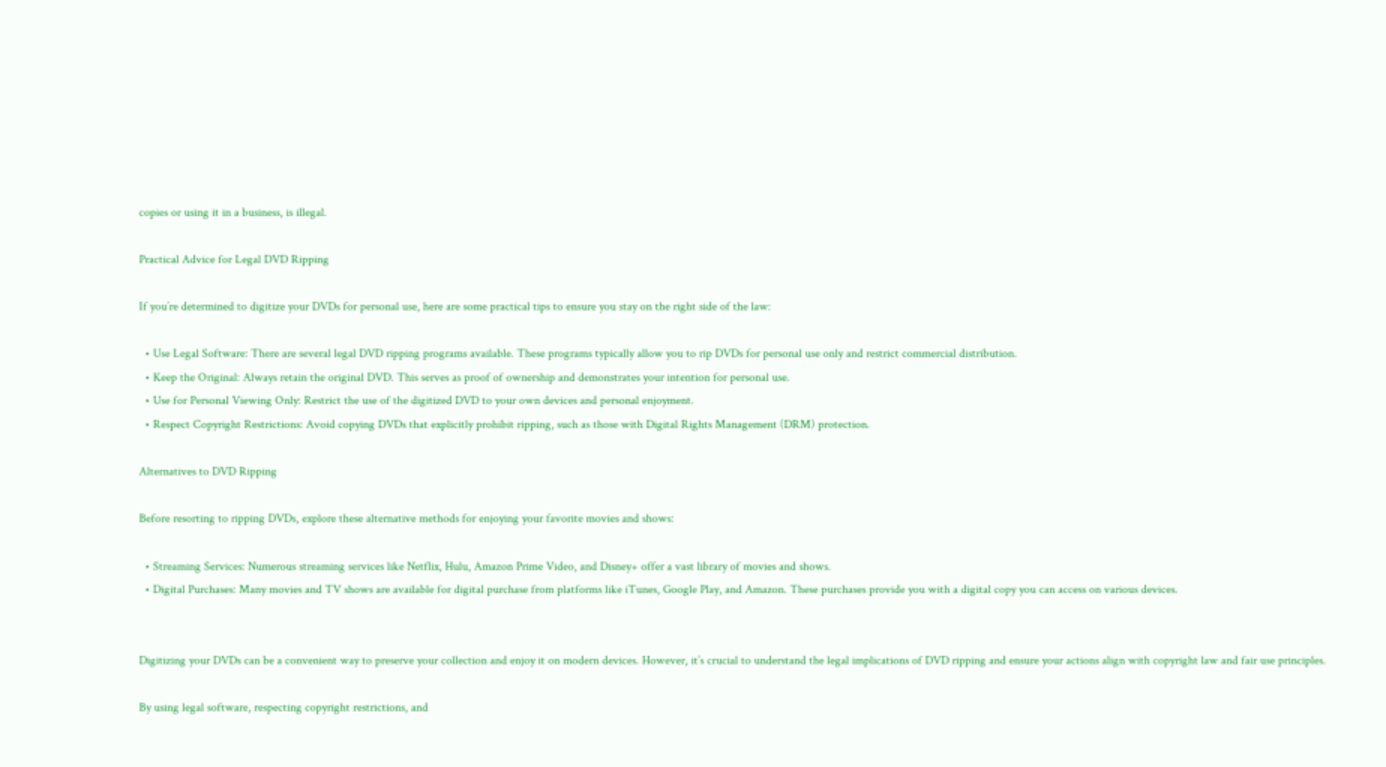copies or using it in a business, is illegal.

Practical Advice for Legal DVD Ripping

If you’re determined to digitize your DVDs for personal use, here are some practical tips to ensure you stay on the right side of the law:

  • Use Legal Software: There are several legal DVD ripping programs available. These programs typically allow you to rip DVDs for personal use only and restrict commercial distribution.
  • Keep the Original: Always retain the original DVD. This serves as proof of ownership and demonstrates your intention for personal use.
  • Use for Personal Viewing Only: Restrict the use of the digitized DVD to your own devices and personal enjoyment.
  • Respect Copyright Restrictions: Avoid copying DVDs that explicitly prohibit ripping, such as those with Digital Rights Management (DRM) protection.

Alternatives to DVD Ripping

Before resorting to ripping DVDs, explore these alternative methods for enjoying your favorite movies and shows:

  • Streaming Services: Numerous streaming services like Netflix, Hulu, Amazon Prime Video, and Disney+ offer a vast library of movies and shows.
  • Digital Purchases: Many movies and TV shows are available for digital purchase from platforms like iTunes, Google Play, and Amazon. These purchases provide you with a digital copy you can access on various devices.


Digitizing your DVDs can be a convenient way to preserve your collection and enjoy it on modern devices. However, it’s crucial to understand the legal implications of DVD ripping and ensure your actions align with copyright law and fair use principles.

By using legal software, respecting copyright restrictions, and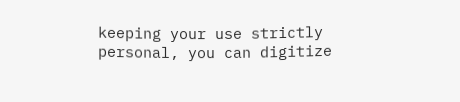keeping your use strictly personal, you can digitize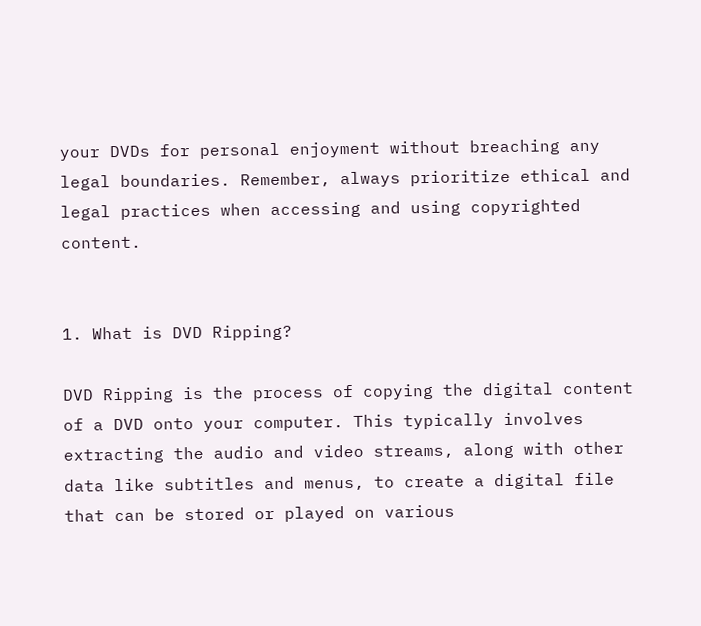your DVDs for personal enjoyment without breaching any legal boundaries. Remember, always prioritize ethical and legal practices when accessing and using copyrighted content.


1. What is DVD Ripping?

DVD Ripping is the process of copying the digital content of a DVD onto your computer. This typically involves extracting the audio and video streams, along with other data like subtitles and menus, to create a digital file that can be stored or played on various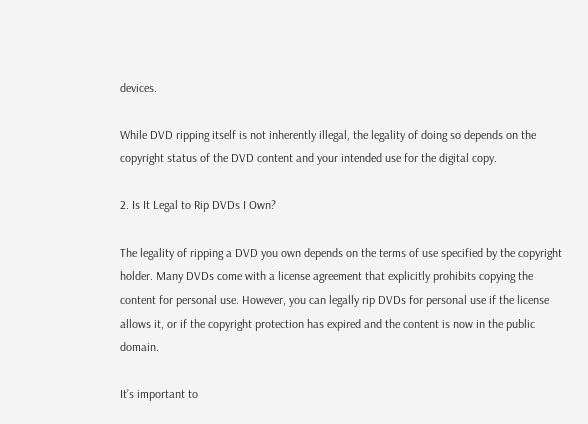devices.

While DVD ripping itself is not inherently illegal, the legality of doing so depends on the copyright status of the DVD content and your intended use for the digital copy.

2. Is It Legal to Rip DVDs I Own?

The legality of ripping a DVD you own depends on the terms of use specified by the copyright holder. Many DVDs come with a license agreement that explicitly prohibits copying the content for personal use. However, you can legally rip DVDs for personal use if the license allows it, or if the copyright protection has expired and the content is now in the public domain.

It’s important to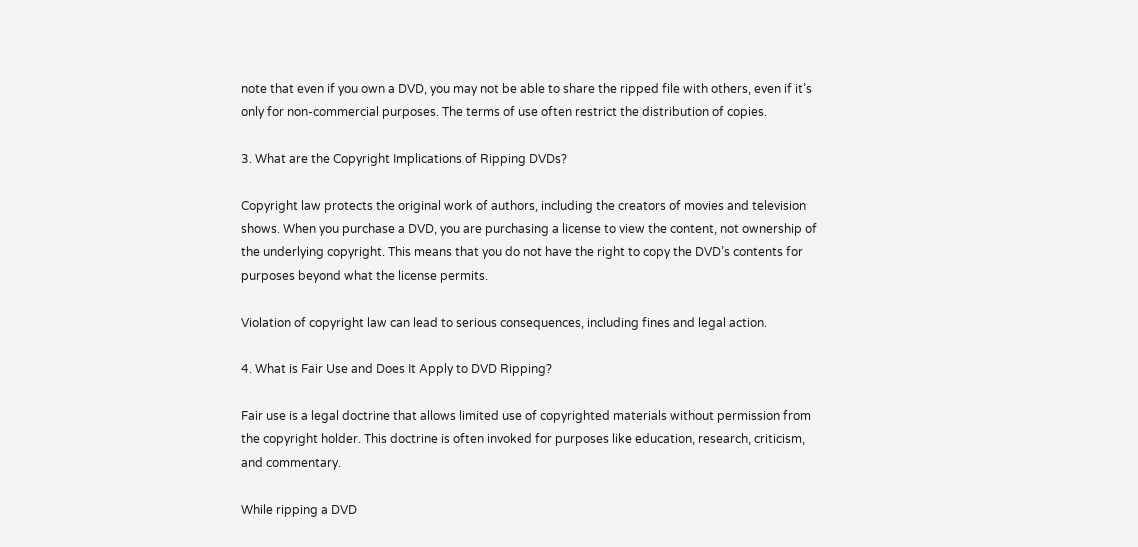note that even if you own a DVD, you may not be able to share the ripped file with others, even if it’s only for non-commercial purposes. The terms of use often restrict the distribution of copies.

3. What are the Copyright Implications of Ripping DVDs?

Copyright law protects the original work of authors, including the creators of movies and television shows. When you purchase a DVD, you are purchasing a license to view the content, not ownership of the underlying copyright. This means that you do not have the right to copy the DVD’s contents for purposes beyond what the license permits.

Violation of copyright law can lead to serious consequences, including fines and legal action.

4. What is Fair Use and Does It Apply to DVD Ripping?

Fair use is a legal doctrine that allows limited use of copyrighted materials without permission from the copyright holder. This doctrine is often invoked for purposes like education, research, criticism, and commentary.

While ripping a DVD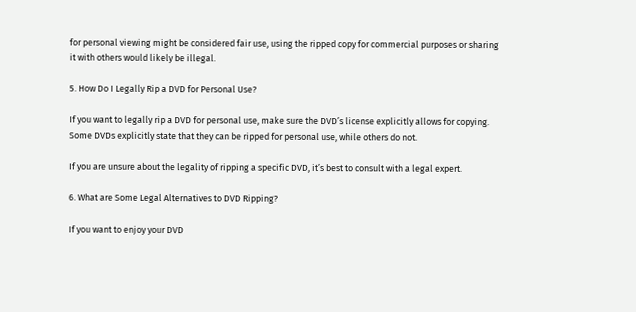for personal viewing might be considered fair use, using the ripped copy for commercial purposes or sharing it with others would likely be illegal.

5. How Do I Legally Rip a DVD for Personal Use?

If you want to legally rip a DVD for personal use, make sure the DVD’s license explicitly allows for copying. Some DVDs explicitly state that they can be ripped for personal use, while others do not.

If you are unsure about the legality of ripping a specific DVD, it’s best to consult with a legal expert.

6. What are Some Legal Alternatives to DVD Ripping?

If you want to enjoy your DVD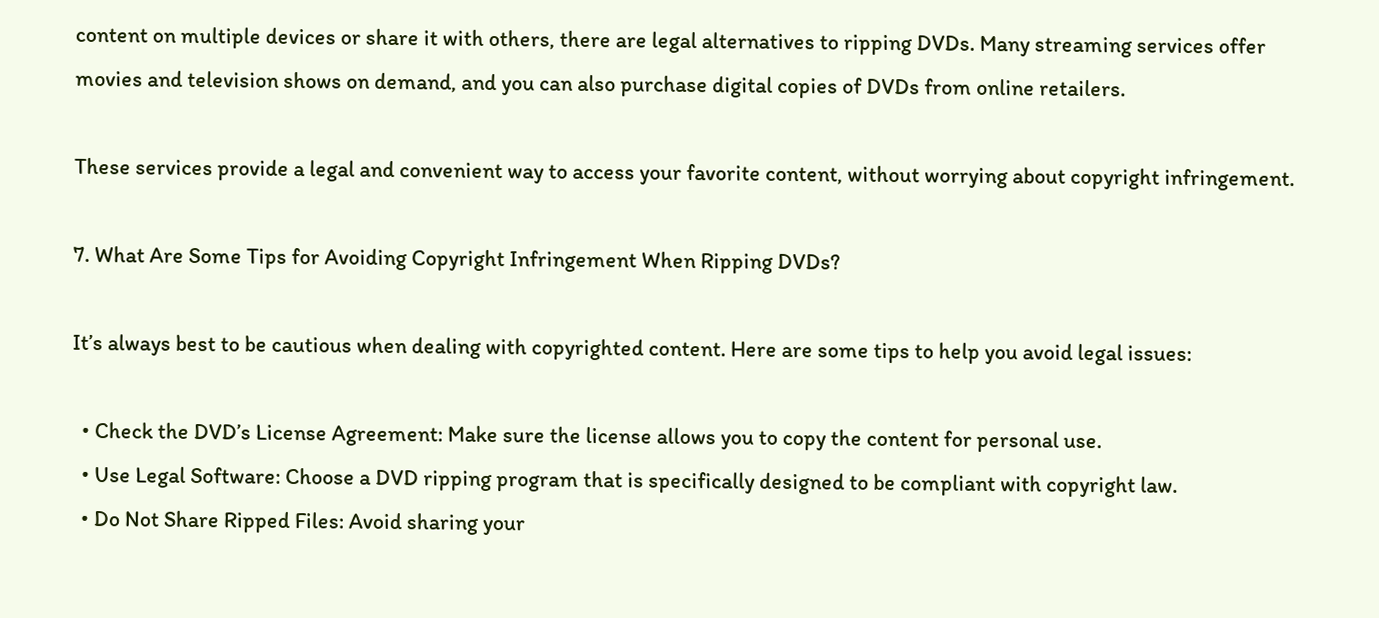content on multiple devices or share it with others, there are legal alternatives to ripping DVDs. Many streaming services offer movies and television shows on demand, and you can also purchase digital copies of DVDs from online retailers.

These services provide a legal and convenient way to access your favorite content, without worrying about copyright infringement.

7. What Are Some Tips for Avoiding Copyright Infringement When Ripping DVDs?

It’s always best to be cautious when dealing with copyrighted content. Here are some tips to help you avoid legal issues:

  • Check the DVD’s License Agreement: Make sure the license allows you to copy the content for personal use.
  • Use Legal Software: Choose a DVD ripping program that is specifically designed to be compliant with copyright law.
  • Do Not Share Ripped Files: Avoid sharing your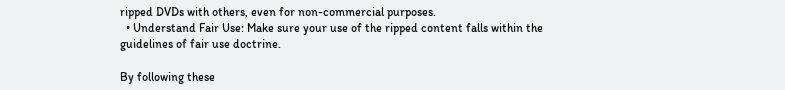ripped DVDs with others, even for non-commercial purposes.
  • Understand Fair Use: Make sure your use of the ripped content falls within the guidelines of fair use doctrine.

By following these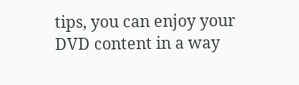tips, you can enjoy your DVD content in a way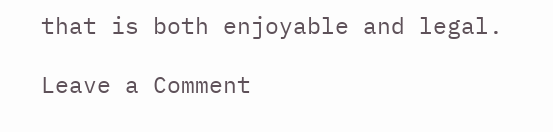that is both enjoyable and legal.

Leave a Comment